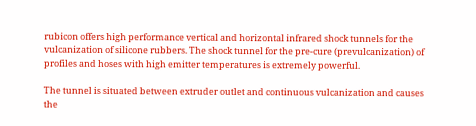rubicon offers high performance vertical and horizontal infrared shock tunnels for the vulcanization of silicone rubbers. The shock tunnel for the pre-cure (prevulcanization) of profiles and hoses with high emitter temperatures is extremely powerful.

The tunnel is situated between extruder outlet and continuous vulcanization and causes the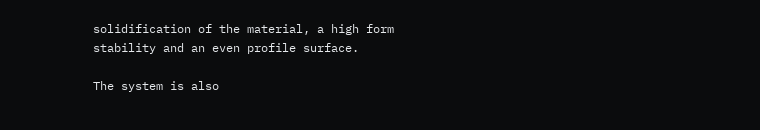solidification of the material, a high form stability and an even profile surface.

The system is also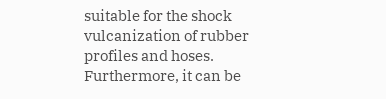suitable for the shock vulcanization of rubber profiles and hoses. Furthermore, it can be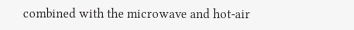combined with the microwave and hot-air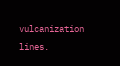vulcanization lines.